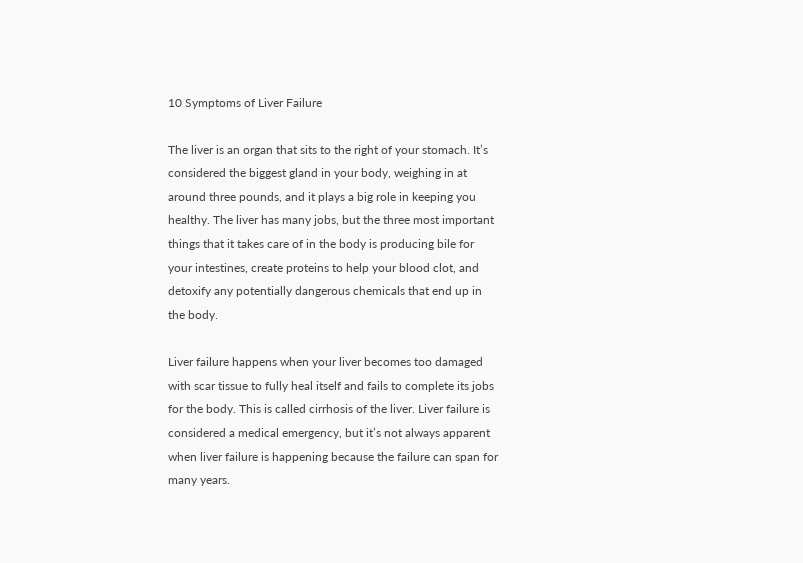10 Symptoms of Liver Failure

The liver is an organ that sits to the right of your stomach. It’s considered the biggest gland in your body, weighing in at around three pounds, and it plays a big role in keeping you healthy. The liver has many jobs, but the three most important things that it takes care of in the body is producing bile for your intestines, create proteins to help your blood clot, and detoxify any potentially dangerous chemicals that end up in the body.

Liver failure happens when your liver becomes too damaged with scar tissue to fully heal itself and fails to complete its jobs for the body. This is called cirrhosis of the liver. Liver failure is considered a medical emergency, but it’s not always apparent when liver failure is happening because the failure can span for many years.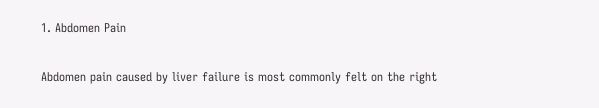1. Abdomen Pain

Abdomen pain caused by liver failure is most commonly felt on the right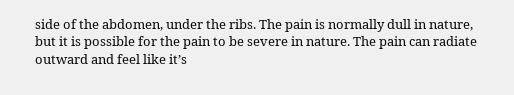side of the abdomen, under the ribs. The pain is normally dull in nature, but it is possible for the pain to be severe in nature. The pain can radiate outward and feel like it’s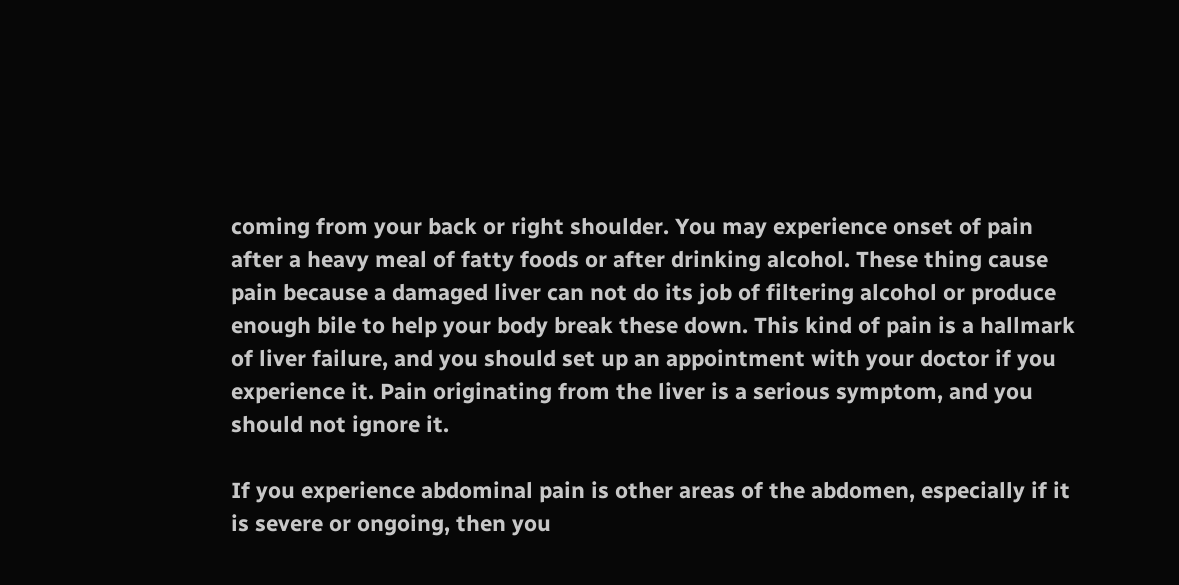coming from your back or right shoulder. You may experience onset of pain after a heavy meal of fatty foods or after drinking alcohol. These thing cause pain because a damaged liver can not do its job of filtering alcohol or produce enough bile to help your body break these down. This kind of pain is a hallmark of liver failure, and you should set up an appointment with your doctor if you experience it. Pain originating from the liver is a serious symptom, and you should not ignore it.

If you experience abdominal pain is other areas of the abdomen, especially if it is severe or ongoing, then you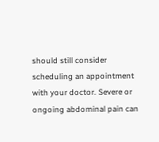should still consider scheduling an appointment with your doctor. Severe or ongoing abdominal pain can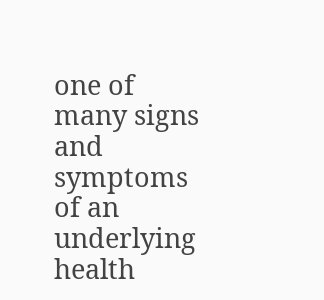one of many signs and symptoms of an underlying health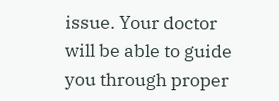issue. Your doctor will be able to guide you through proper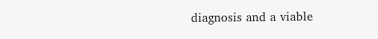diagnosis and a viable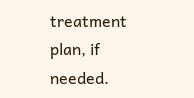treatment plan, if needed.